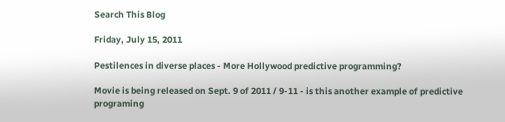Search This Blog

Friday, July 15, 2011

Pestilences in diverse places - More Hollywood predictive programming?

Movie is being released on Sept. 9 of 2011 / 9-11 - is this another example of predictive programing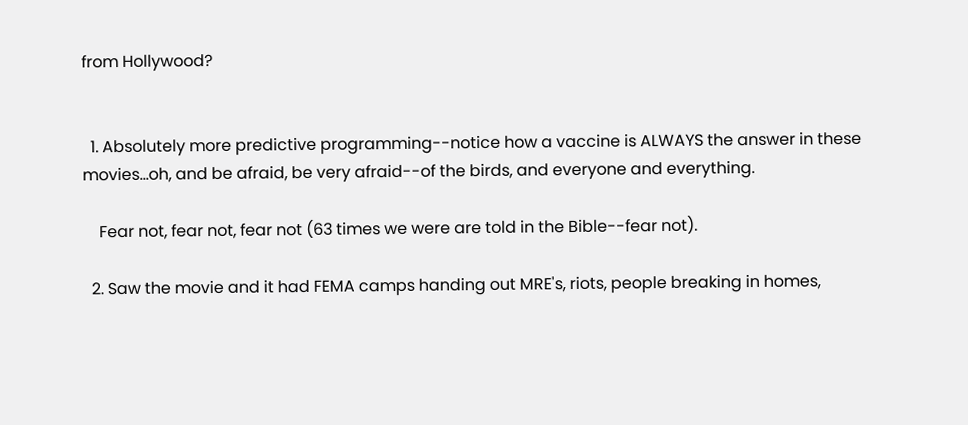from Hollywood?


  1. Absolutely more predictive programming--notice how a vaccine is ALWAYS the answer in these movies...oh, and be afraid, be very afraid--of the birds, and everyone and everything.

    Fear not, fear not, fear not (63 times we were are told in the Bible--fear not).

  2. Saw the movie and it had FEMA camps handing out MRE's, riots, people breaking in homes,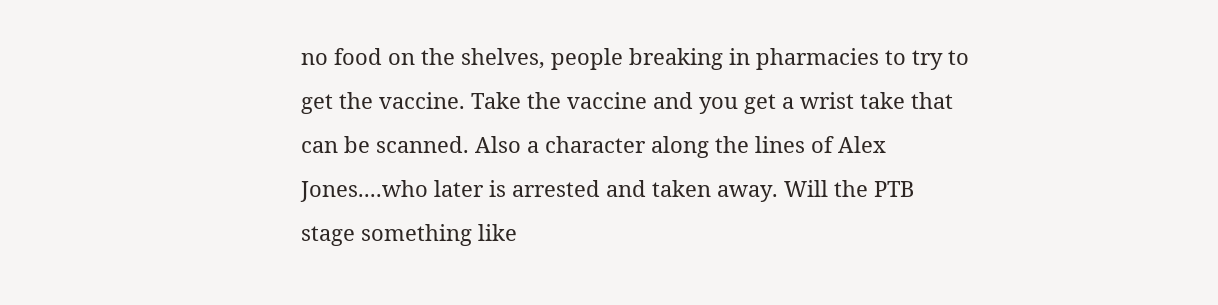no food on the shelves, people breaking in pharmacies to try to get the vaccine. Take the vaccine and you get a wrist take that can be scanned. Also a character along the lines of Alex Jones....who later is arrested and taken away. Will the PTB stage something like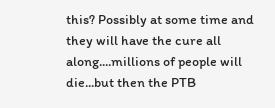this? Possibly at some time and they will have the cure all along....millions of people will die...but then the PTB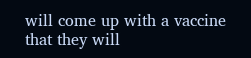will come up with a vaccine that they will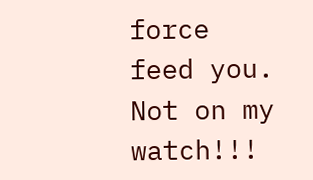force feed you. Not on my watch!!!